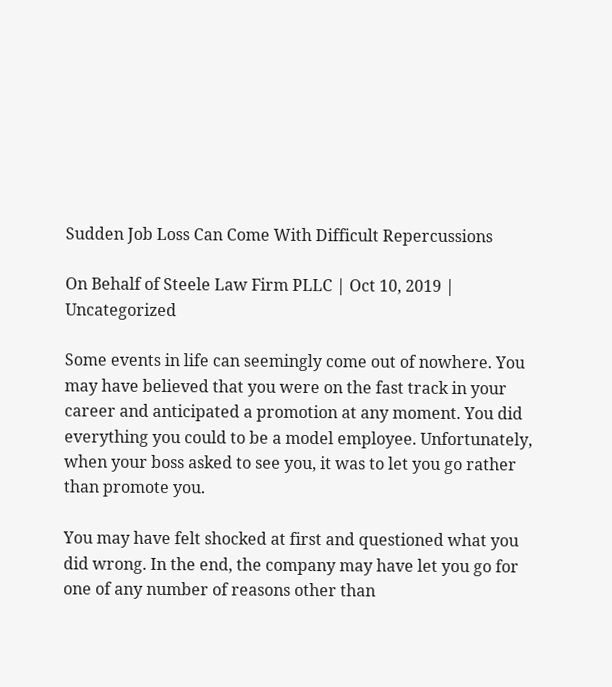Sudden Job Loss Can Come With Difficult Repercussions

On Behalf of Steele Law Firm PLLC | Oct 10, 2019 | Uncategorized

Some events in life can seemingly come out of nowhere. You may have believed that you were on the fast track in your career and anticipated a promotion at any moment. You did everything you could to be a model employee. Unfortunately, when your boss asked to see you, it was to let you go rather than promote you.

You may have felt shocked at first and questioned what you did wrong. In the end, the company may have let you go for one of any number of reasons other than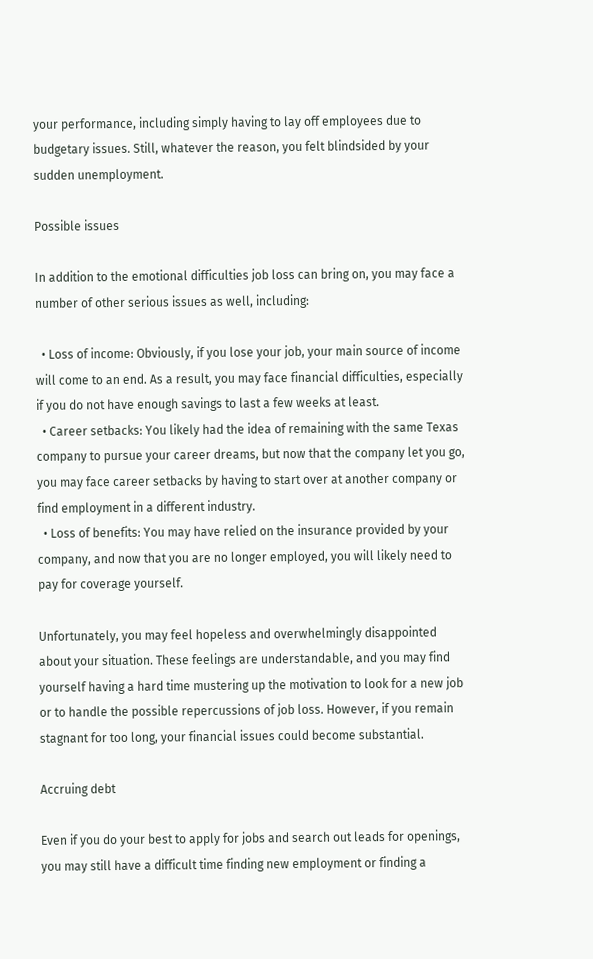your performance, including simply having to lay off employees due to budgetary issues. Still, whatever the reason, you felt blindsided by your sudden unemployment.

Possible issues

In addition to the emotional difficulties job loss can bring on, you may face a number of other serious issues as well, including:

  • Loss of income: Obviously, if you lose your job, your main source of income will come to an end. As a result, you may face financial difficulties, especially if you do not have enough savings to last a few weeks at least.
  • Career setbacks: You likely had the idea of remaining with the same Texas company to pursue your career dreams, but now that the company let you go, you may face career setbacks by having to start over at another company or find employment in a different industry.
  • Loss of benefits: You may have relied on the insurance provided by your company, and now that you are no longer employed, you will likely need to pay for coverage yourself.

Unfortunately, you may feel hopeless and overwhelmingly disappointed about your situation. These feelings are understandable, and you may find yourself having a hard time mustering up the motivation to look for a new job or to handle the possible repercussions of job loss. However, if you remain stagnant for too long, your financial issues could become substantial.

Accruing debt

Even if you do your best to apply for jobs and search out leads for openings, you may still have a difficult time finding new employment or finding a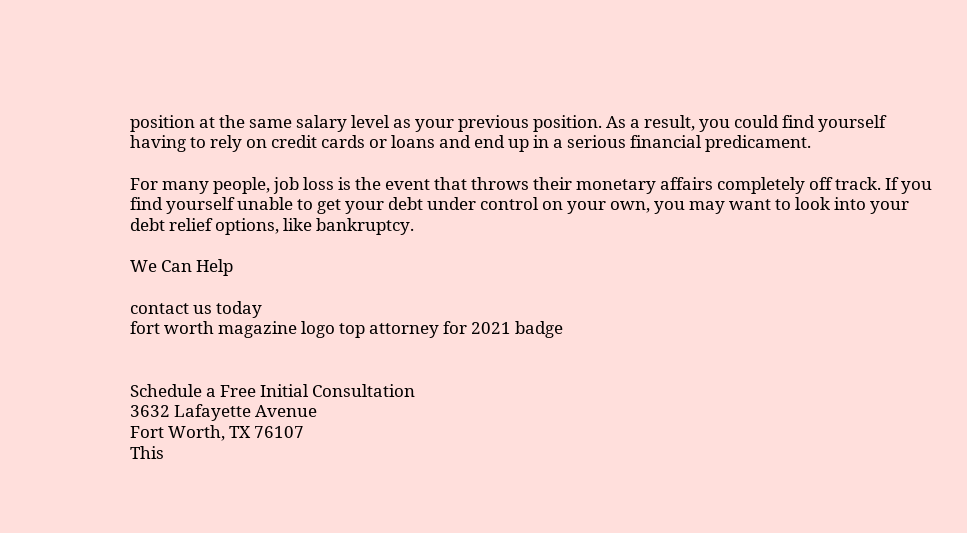position at the same salary level as your previous position. As a result, you could find yourself having to rely on credit cards or loans and end up in a serious financial predicament.

For many people, job loss is the event that throws their monetary affairs completely off track. If you find yourself unable to get your debt under control on your own, you may want to look into your debt relief options, like bankruptcy.

We Can Help

contact us today
fort worth magazine logo top attorney for 2021 badge


Schedule a Free Initial Consultation
3632 Lafayette Avenue
Fort Worth, TX 76107
This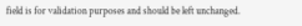field is for validation purposes and should be left unchanged.